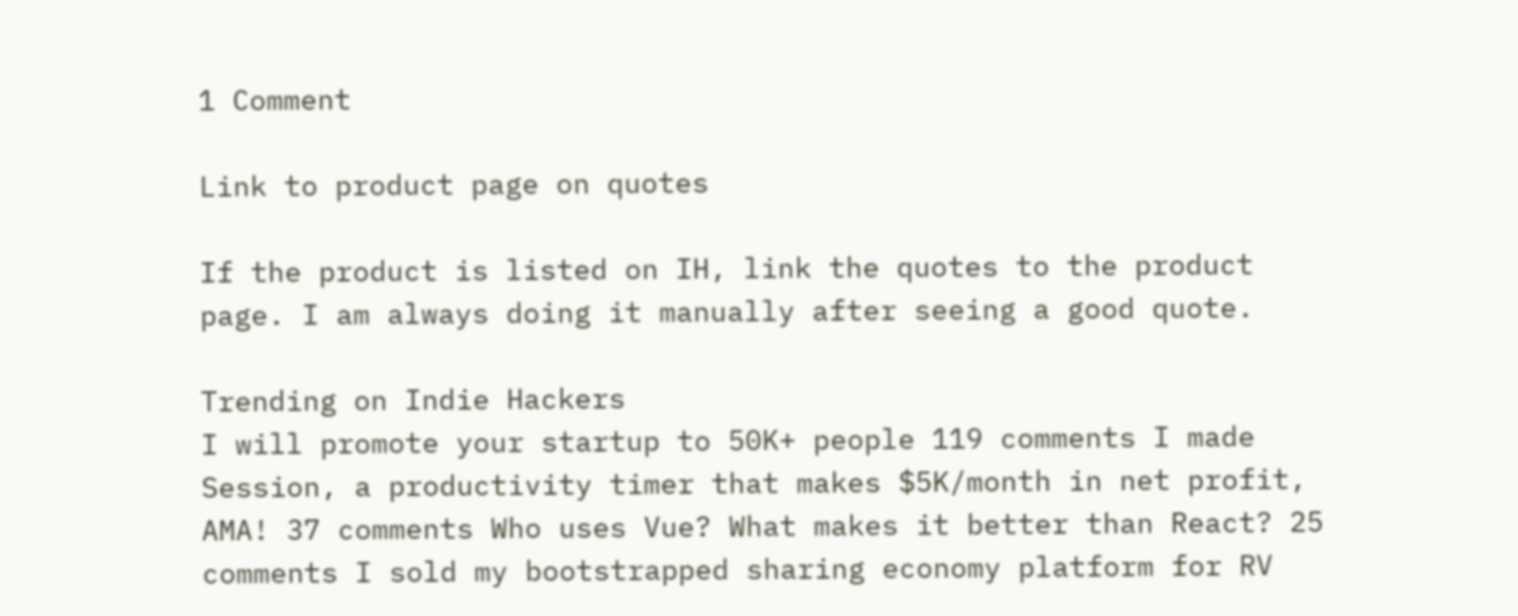1 Comment

Link to product page on quotes

If the product is listed on IH, link the quotes to the product page. I am always doing it manually after seeing a good quote.

Trending on Indie Hackers
I will promote your startup to 50K+ people 119 comments I made Session, a productivity timer that makes $5K/month in net profit, AMA! 37 comments Who uses Vue? What makes it better than React? 25 comments I sold my bootstrapped sharing economy platform for RV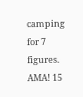camping for 7 figures. AMA! 15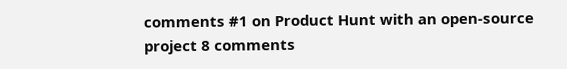comments #1 on Product Hunt with an open-source project 8 comments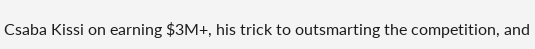Csaba Kissi on earning $3M+, his trick to outsmarting the competition, and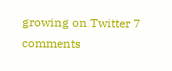growing on Twitter 7 comments